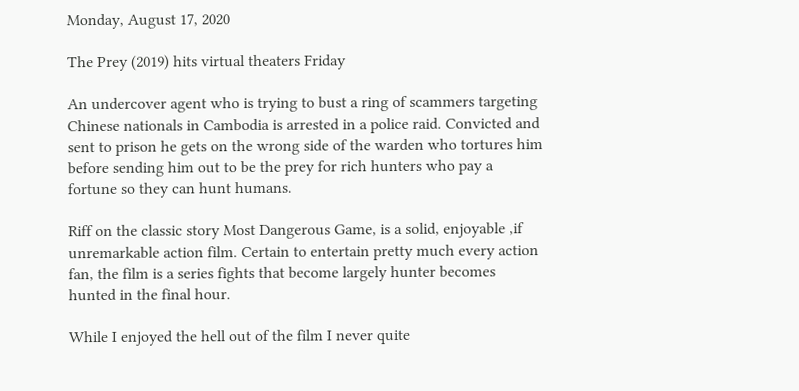Monday, August 17, 2020

The Prey (2019) hits virtual theaters Friday

An undercover agent who is trying to bust a ring of scammers targeting Chinese nationals in Cambodia is arrested in a police raid. Convicted and sent to prison he gets on the wrong side of the warden who tortures him before sending him out to be the prey for rich hunters who pay a fortune so they can hunt humans.

Riff on the classic story Most Dangerous Game, is a solid, enjoyable ,if unremarkable action film. Certain to entertain pretty much every action fan, the film is a series fights that become largely hunter becomes hunted in the final hour.

While I enjoyed the hell out of the film I never quite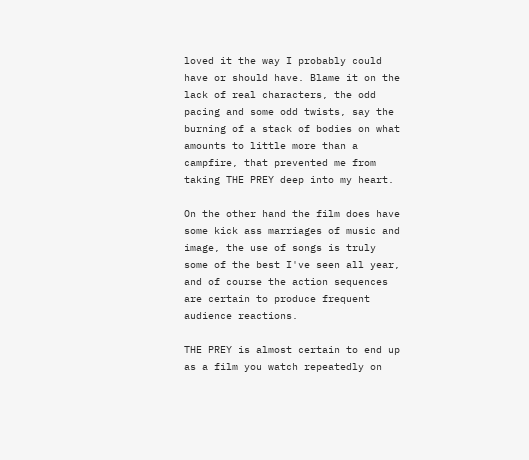loved it the way I probably could have or should have. Blame it on the lack of real characters, the odd pacing and some odd twists, say the burning of a stack of bodies on what amounts to little more than a campfire, that prevented me from taking THE PREY deep into my heart.

On the other hand the film does have some kick ass marriages of music and image, the use of songs is truly some of the best I've seen all year, and of course the action sequences are certain to produce frequent audience reactions.

THE PREY is almost certain to end up as a film you watch repeatedly on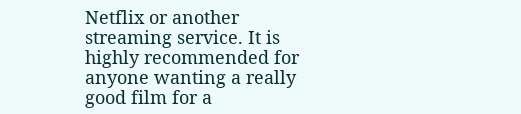Netflix or another streaming service. It is highly recommended for anyone wanting a really good film for a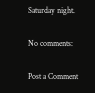Saturday night.

No comments:

Post a Comment